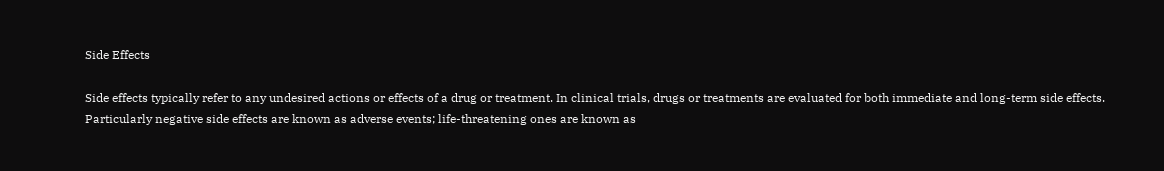Side Effects

Side effects typically refer to any undesired actions or effects of a drug or treatment. In clinical trials, drugs or treatments are evaluated for both immediate and long-term side effects. Particularly negative side effects are known as adverse events; life-threatening ones are known as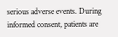serious adverse events. During informed consent, patients are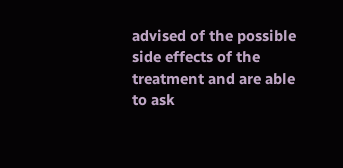advised of the possible side effects of the treatment and are able to ask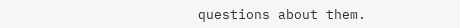questions about them.